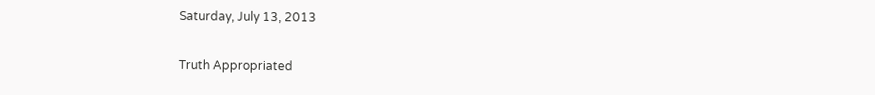Saturday, July 13, 2013

Truth Appropriated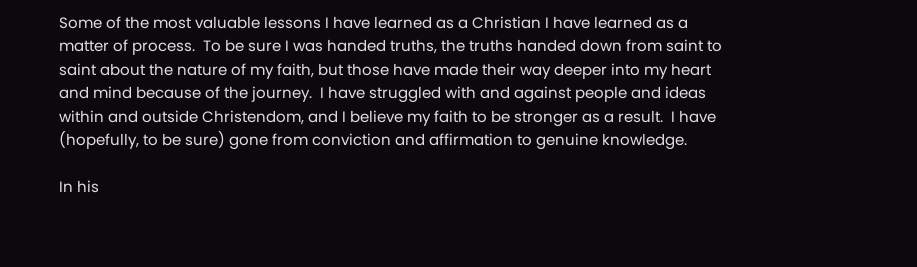Some of the most valuable lessons I have learned as a Christian I have learned as a matter of process.  To be sure I was handed truths, the truths handed down from saint to saint about the nature of my faith, but those have made their way deeper into my heart and mind because of the journey.  I have struggled with and against people and ideas within and outside Christendom, and I believe my faith to be stronger as a result.  I have (hopefully, to be sure) gone from conviction and affirmation to genuine knowledge.

In his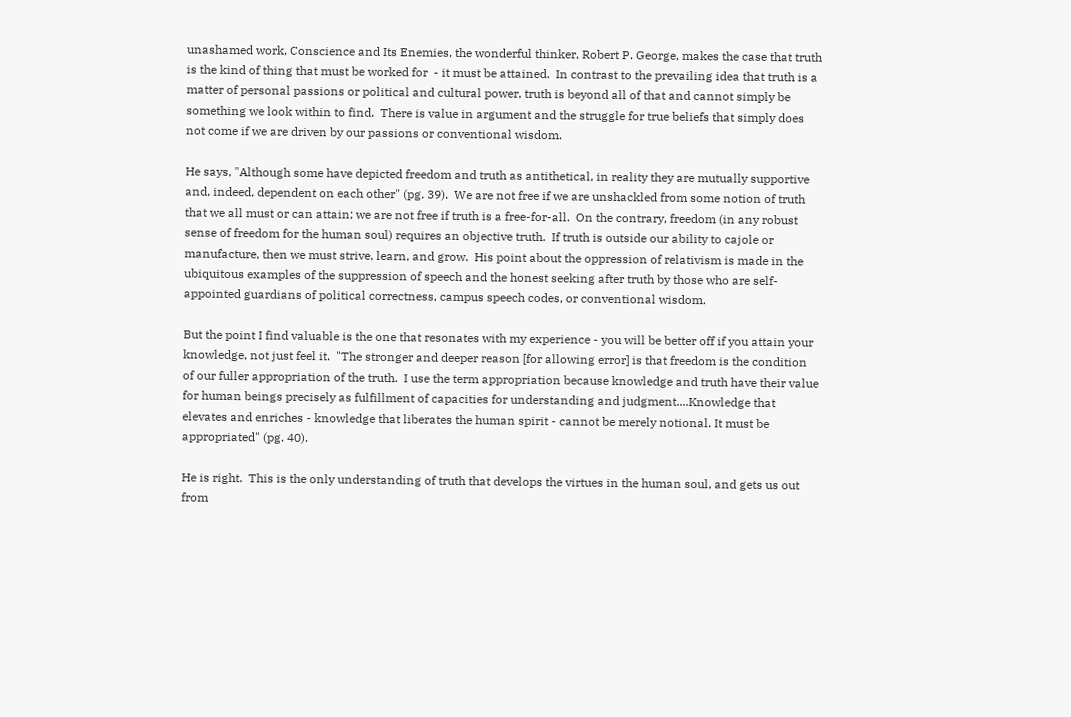unashamed work, Conscience and Its Enemies, the wonderful thinker, Robert P. George, makes the case that truth is the kind of thing that must be worked for  - it must be attained.  In contrast to the prevailing idea that truth is a matter of personal passions or political and cultural power, truth is beyond all of that and cannot simply be something we look within to find.  There is value in argument and the struggle for true beliefs that simply does not come if we are driven by our passions or conventional wisdom.

He says, "Although some have depicted freedom and truth as antithetical, in reality they are mutually supportive and, indeed, dependent on each other" (pg. 39).  We are not free if we are unshackled from some notion of truth that we all must or can attain; we are not free if truth is a free-for-all.  On the contrary, freedom (in any robust sense of freedom for the human soul) requires an objective truth.  If truth is outside our ability to cajole or manufacture, then we must strive, learn, and grow.  His point about the oppression of relativism is made in the ubiquitous examples of the suppression of speech and the honest seeking after truth by those who are self-appointed guardians of political correctness, campus speech codes, or conventional wisdom.

But the point I find valuable is the one that resonates with my experience - you will be better off if you attain your knowledge, not just feel it.  "The stronger and deeper reason [for allowing error] is that freedom is the condition of our fuller appropriation of the truth.  I use the term appropriation because knowledge and truth have their value for human beings precisely as fulfillment of capacities for understanding and judgment....Knowledge that elevates and enriches - knowledge that liberates the human spirit - cannot be merely notional. It must be appropriated" (pg. 40).

He is right.  This is the only understanding of truth that develops the virtues in the human soul, and gets us out from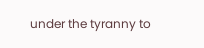under the tyranny to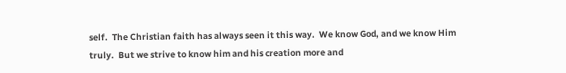self.  The Christian faith has always seen it this way.  We know God, and we know Him truly.  But we strive to know him and his creation more and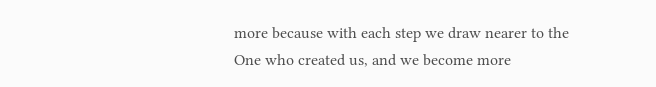more because with each step we draw nearer to the One who created us, and we become more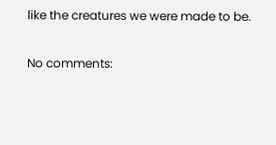like the creatures we were made to be.

No comments: